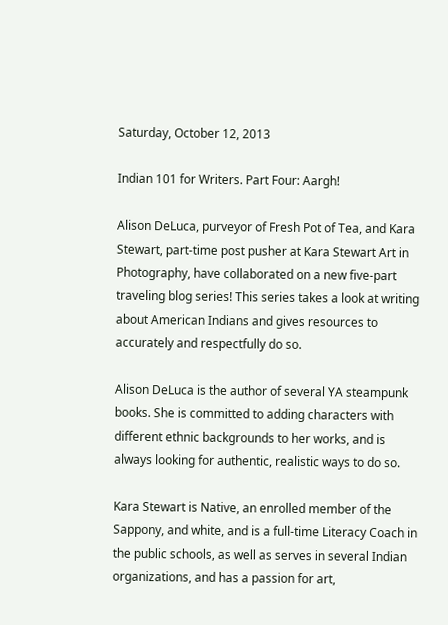Saturday, October 12, 2013

Indian 101 for Writers. Part Four: Aargh!

Alison DeLuca, purveyor of Fresh Pot of Tea, and Kara Stewart, part-time post pusher at Kara Stewart Art in Photography, have collaborated on a new five-part traveling blog series! This series takes a look at writing about American Indians and gives resources to accurately and respectfully do so.

Alison DeLuca is the author of several YA steampunk books. She is committed to adding characters with different ethnic backgrounds to her works, and is always looking for authentic, realistic ways to do so.

Kara Stewart is Native, an enrolled member of the Sappony, and white, and is a full-time Literacy Coach in the public schools, as well as serves in several Indian organizations, and has a passion for art,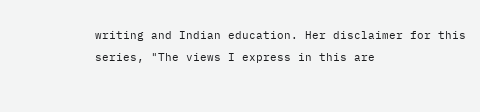writing and Indian education. Her disclaimer for this series, "The views I express in this are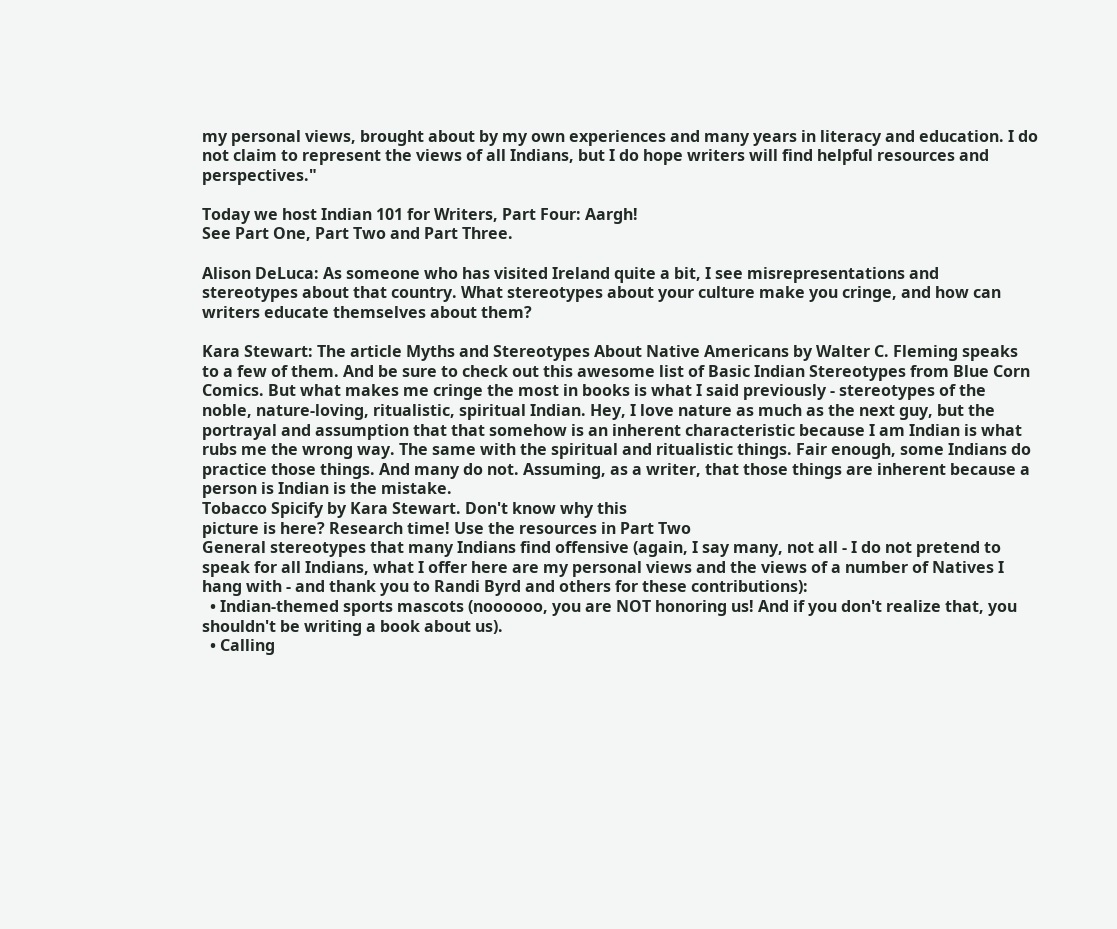my personal views, brought about by my own experiences and many years in literacy and education. I do not claim to represent the views of all Indians, but I do hope writers will find helpful resources and perspectives."

Today we host Indian 101 for Writers, Part Four: Aargh!
See Part One, Part Two and Part Three.

Alison DeLuca: As someone who has visited Ireland quite a bit, I see misrepresentations and stereotypes about that country. What stereotypes about your culture make you cringe, and how can writers educate themselves about them?

Kara Stewart: The article Myths and Stereotypes About Native Americans by Walter C. Fleming speaks to a few of them. And be sure to check out this awesome list of Basic Indian Stereotypes from Blue Corn Comics. But what makes me cringe the most in books is what I said previously - stereotypes of the noble, nature-loving, ritualistic, spiritual Indian. Hey, I love nature as much as the next guy, but the portrayal and assumption that that somehow is an inherent characteristic because I am Indian is what rubs me the wrong way. The same with the spiritual and ritualistic things. Fair enough, some Indians do practice those things. And many do not. Assuming, as a writer, that those things are inherent because a person is Indian is the mistake.
Tobacco Spicify by Kara Stewart. Don't know why this
picture is here? Research time! Use the resources in Part Two
General stereotypes that many Indians find offensive (again, I say many, not all - I do not pretend to speak for all Indians, what I offer here are my personal views and the views of a number of Natives I hang with - and thank you to Randi Byrd and others for these contributions):
  • Indian-themed sports mascots (noooooo, you are NOT honoring us! And if you don't realize that, you shouldn't be writing a book about us).
  • Calling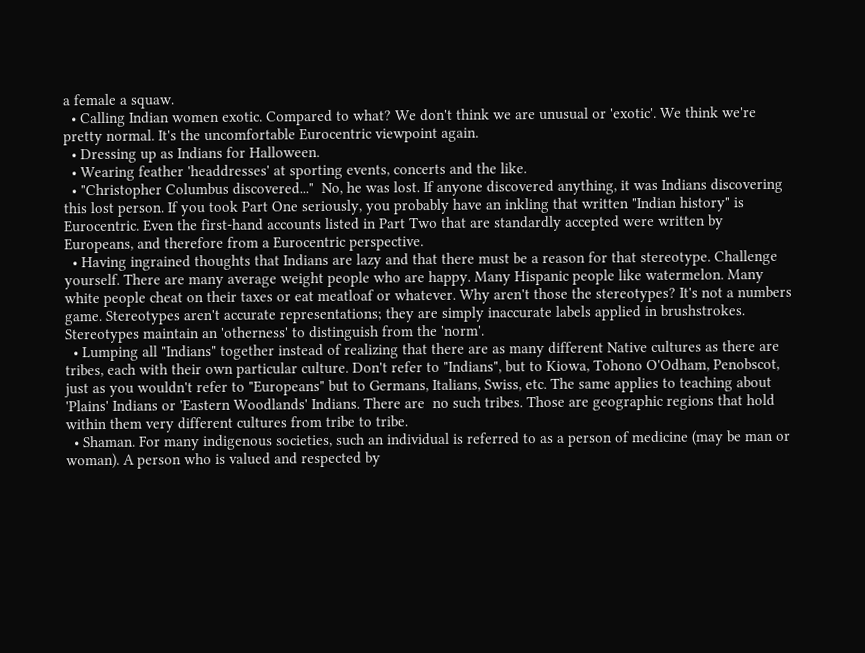a female a squaw.
  • Calling Indian women exotic. Compared to what? We don't think we are unusual or 'exotic'. We think we're pretty normal. It's the uncomfortable Eurocentric viewpoint again.
  • Dressing up as Indians for Halloween.
  • Wearing feather 'headdresses' at sporting events, concerts and the like.
  • "Christopher Columbus discovered..."  No, he was lost. If anyone discovered anything, it was Indians discovering this lost person. If you took Part One seriously, you probably have an inkling that written "Indian history" is Eurocentric. Even the first-hand accounts listed in Part Two that are standardly accepted were written by Europeans, and therefore from a Eurocentric perspective.
  • Having ingrained thoughts that Indians are lazy and that there must be a reason for that stereotype. Challenge yourself. There are many average weight people who are happy. Many Hispanic people like watermelon. Many white people cheat on their taxes or eat meatloaf or whatever. Why aren't those the stereotypes? It's not a numbers game. Stereotypes aren't accurate representations; they are simply inaccurate labels applied in brushstrokes. Stereotypes maintain an 'otherness' to distinguish from the 'norm'.
  • Lumping all "Indians" together instead of realizing that there are as many different Native cultures as there are tribes, each with their own particular culture. Don't refer to "Indians", but to Kiowa, Tohono O'Odham, Penobscot, just as you wouldn't refer to "Europeans" but to Germans, Italians, Swiss, etc. The same applies to teaching about 'Plains' Indians or 'Eastern Woodlands' Indians. There are  no such tribes. Those are geographic regions that hold within them very different cultures from tribe to tribe.
  • Shaman. For many indigenous societies, such an individual is referred to as a person of medicine (may be man or woman). A person who is valued and respected by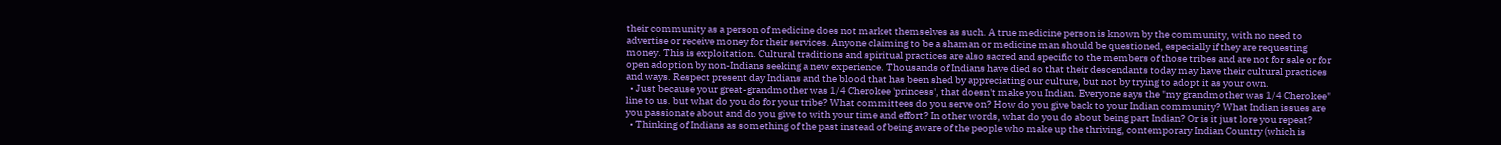their community as a person of medicine does not market themselves as such. A true medicine person is known by the community, with no need to advertise or receive money for their services. Anyone claiming to be a shaman or medicine man should be questioned, especially if they are requesting money. This is exploitation. Cultural traditions and spiritual practices are also sacred and specific to the members of those tribes and are not for sale or for open adoption by non-Indians seeking a new experience. Thousands of Indians have died so that their descendants today may have their cultural practices and ways. Respect present day Indians and the blood that has been shed by appreciating our culture, but not by trying to adopt it as your own.
  • Just because your great-grandmother was 1/4 Cherokee 'princess', that doesn't make you Indian. Everyone says the "my grandmother was 1/4 Cherokee" line to us. but what do you do for your tribe? What committees do you serve on? How do you give back to your Indian community? What Indian issues are you passionate about and do you give to with your time and effort? In other words, what do you do about being part Indian? Or is it just lore you repeat?
  • Thinking of Indians as something of the past instead of being aware of the people who make up the thriving, contemporary Indian Country (which is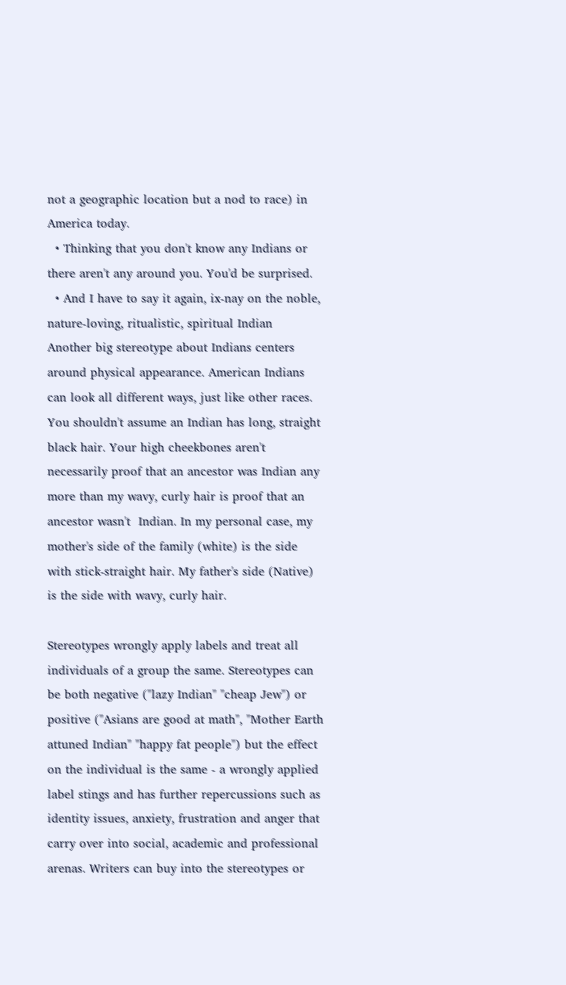not a geographic location but a nod to race) in America today.
  • Thinking that you don't know any Indians or there aren't any around you. You'd be surprised.
  • And I have to say it again, ix-nay on the noble, nature-loving, ritualistic, spiritual Indian
Another big stereotype about Indians centers around physical appearance. American Indians can look all different ways, just like other races. You shouldn't assume an Indian has long, straight black hair. Your high cheekbones aren't necessarily proof that an ancestor was Indian any more than my wavy, curly hair is proof that an ancestor wasn't  Indian. In my personal case, my mother's side of the family (white) is the side with stick-straight hair. My father's side (Native) is the side with wavy, curly hair.

Stereotypes wrongly apply labels and treat all individuals of a group the same. Stereotypes can be both negative ("lazy Indian" "cheap Jew") or positive ("Asians are good at math", "Mother Earth attuned Indian" "happy fat people") but the effect on the individual is the same - a wrongly applied label stings and has further repercussions such as identity issues, anxiety, frustration and anger that carry over into social, academic and professional arenas. Writers can buy into the stereotypes or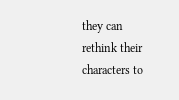they can rethink their characters to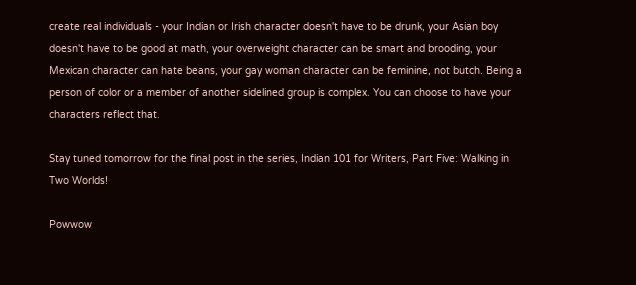create real individuals - your Indian or Irish character doesn't have to be drunk, your Asian boy doesn't have to be good at math, your overweight character can be smart and brooding, your Mexican character can hate beans, your gay woman character can be feminine, not butch. Being a person of color or a member of another sidelined group is complex. You can choose to have your characters reflect that.

Stay tuned tomorrow for the final post in the series, Indian 101 for Writers, Part Five: Walking in Two Worlds!

Powwow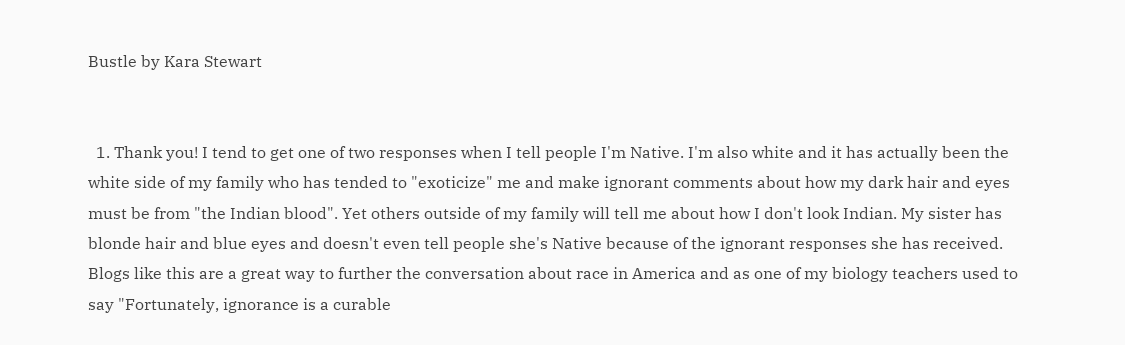Bustle by Kara Stewart


  1. Thank you! I tend to get one of two responses when I tell people I'm Native. I'm also white and it has actually been the white side of my family who has tended to "exoticize" me and make ignorant comments about how my dark hair and eyes must be from "the Indian blood". Yet others outside of my family will tell me about how I don't look Indian. My sister has blonde hair and blue eyes and doesn't even tell people she's Native because of the ignorant responses she has received. Blogs like this are a great way to further the conversation about race in America and as one of my biology teachers used to say "Fortunately, ignorance is a curable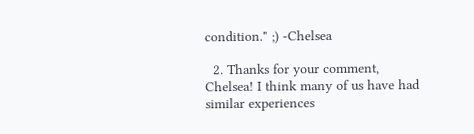condition." ;) -Chelsea

  2. Thanks for your comment, Chelsea! I think many of us have had similar experiences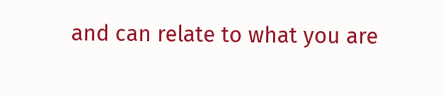and can relate to what you are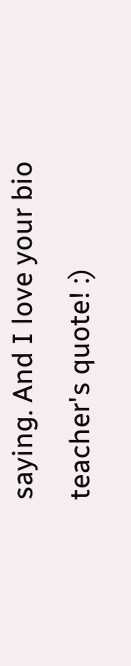saying. And I love your bio teacher's quote! :)